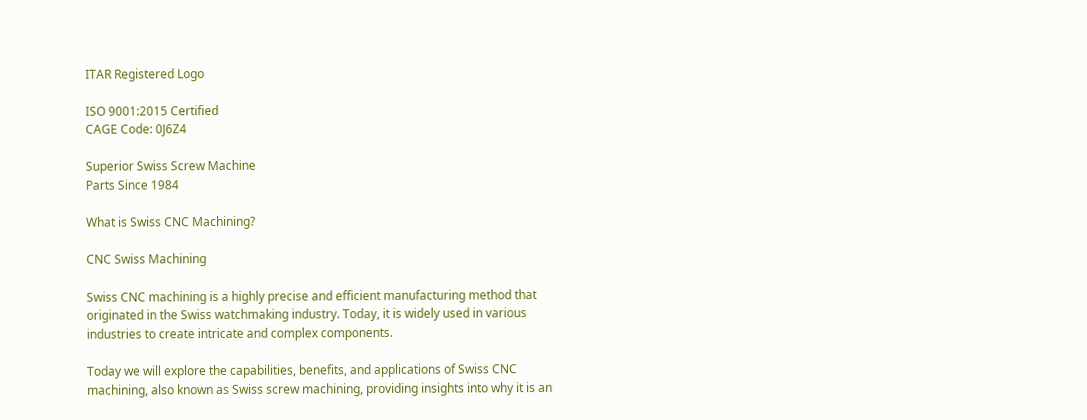ITAR Registered Logo

ISO 9001:2015 Certified
CAGE Code: 0J6Z4

Superior Swiss Screw Machine
Parts Since 1984

What is Swiss CNC Machining?

CNC Swiss Machining

Swiss CNC machining is a highly precise and efficient manufacturing method that originated in the Swiss watchmaking industry. Today, it is widely used in various industries to create intricate and complex components.

Today we will explore the capabilities, benefits, and applications of Swiss CNC machining, also known as Swiss screw machining, providing insights into why it is an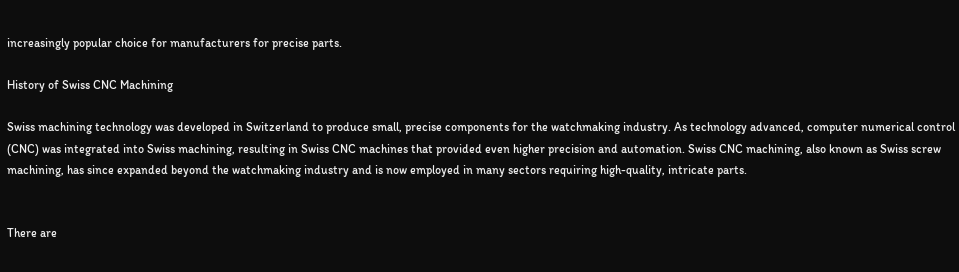increasingly popular choice for manufacturers for precise parts.

History of Swiss CNC Machining

Swiss machining technology was developed in Switzerland to produce small, precise components for the watchmaking industry. As technology advanced, computer numerical control (CNC) was integrated into Swiss machining, resulting in Swiss CNC machines that provided even higher precision and automation. Swiss CNC machining, also known as Swiss screw machining, has since expanded beyond the watchmaking industry and is now employed in many sectors requiring high-quality, intricate parts.


There are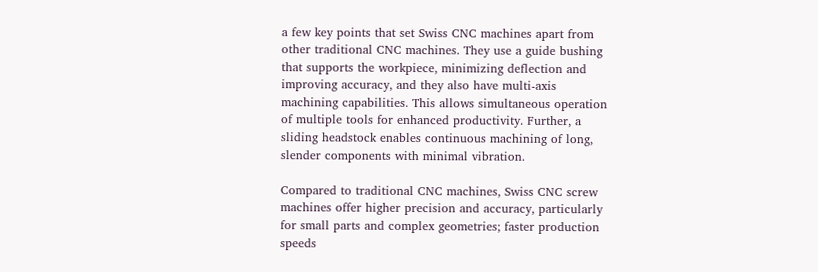a few key points that set Swiss CNC machines apart from other traditional CNC machines. They use a guide bushing that supports the workpiece, minimizing deflection and improving accuracy, and they also have multi-axis machining capabilities. This allows simultaneous operation of multiple tools for enhanced productivity. Further, a sliding headstock enables continuous machining of long, slender components with minimal vibration.

Compared to traditional CNC machines, Swiss CNC screw machines offer higher precision and accuracy, particularly for small parts and complex geometries; faster production speeds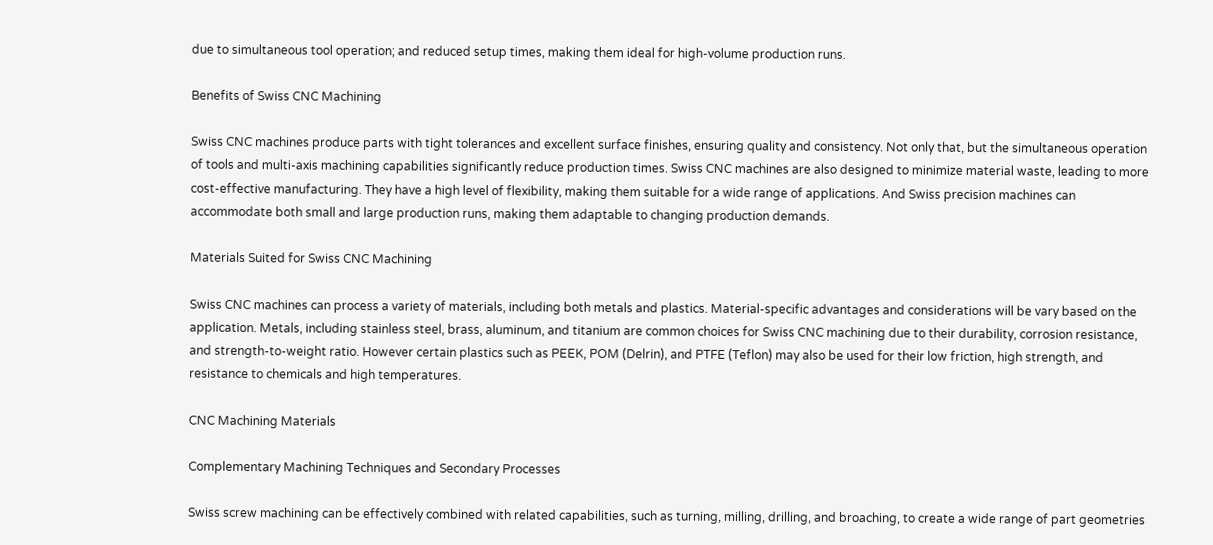due to simultaneous tool operation; and reduced setup times, making them ideal for high-volume production runs.

Benefits of Swiss CNC Machining

Swiss CNC machines produce parts with tight tolerances and excellent surface finishes, ensuring quality and consistency. Not only that, but the simultaneous operation of tools and multi-axis machining capabilities significantly reduce production times. Swiss CNC machines are also designed to minimize material waste, leading to more cost-effective manufacturing. They have a high level of flexibility, making them suitable for a wide range of applications. And Swiss precision machines can accommodate both small and large production runs, making them adaptable to changing production demands.

Materials Suited for Swiss CNC Machining

Swiss CNC machines can process a variety of materials, including both metals and plastics. Material-specific advantages and considerations will be vary based on the application. Metals, including stainless steel, brass, aluminum, and titanium are common choices for Swiss CNC machining due to their durability, corrosion resistance, and strength-to-weight ratio. However certain plastics such as PEEK, POM (Delrin), and PTFE (Teflon) may also be used for their low friction, high strength, and resistance to chemicals and high temperatures.

CNC Machining Materials

Complementary Machining Techniques and Secondary Processes

Swiss screw machining can be effectively combined with related capabilities, such as turning, milling, drilling, and broaching, to create a wide range of part geometries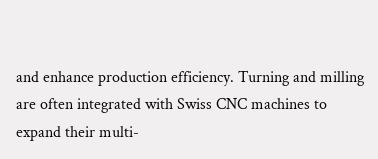and enhance production efficiency. Turning and milling are often integrated with Swiss CNC machines to expand their multi-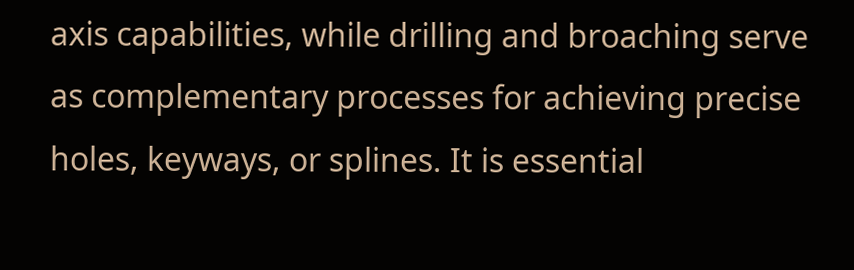axis capabilities, while drilling and broaching serve as complementary processes for achieving precise holes, keyways, or splines. It is essential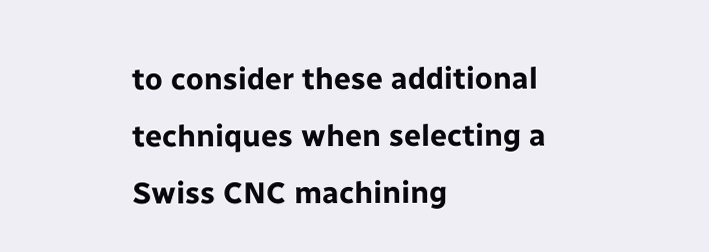to consider these additional techniques when selecting a Swiss CNC machining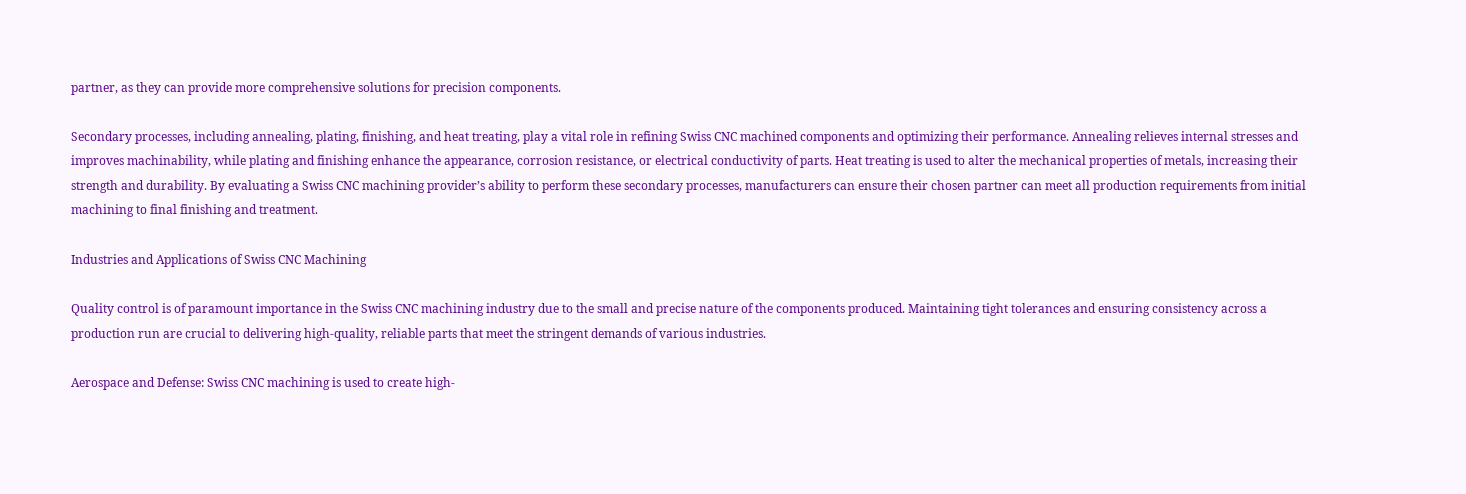partner, as they can provide more comprehensive solutions for precision components.

Secondary processes, including annealing, plating, finishing, and heat treating, play a vital role in refining Swiss CNC machined components and optimizing their performance. Annealing relieves internal stresses and improves machinability, while plating and finishing enhance the appearance, corrosion resistance, or electrical conductivity of parts. Heat treating is used to alter the mechanical properties of metals, increasing their strength and durability. By evaluating a Swiss CNC machining provider’s ability to perform these secondary processes, manufacturers can ensure their chosen partner can meet all production requirements from initial machining to final finishing and treatment.

Industries and Applications of Swiss CNC Machining

Quality control is of paramount importance in the Swiss CNC machining industry due to the small and precise nature of the components produced. Maintaining tight tolerances and ensuring consistency across a production run are crucial to delivering high-quality, reliable parts that meet the stringent demands of various industries.

Aerospace and Defense: Swiss CNC machining is used to create high-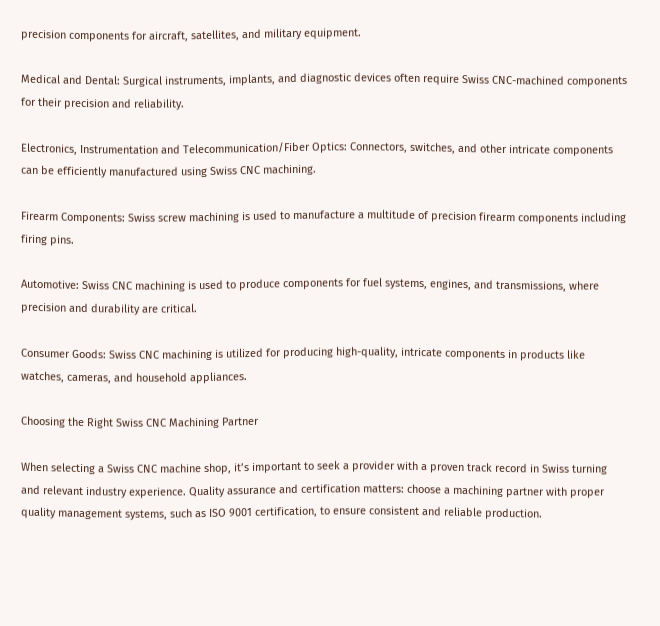precision components for aircraft, satellites, and military equipment.

Medical and Dental: Surgical instruments, implants, and diagnostic devices often require Swiss CNC-machined components for their precision and reliability.

Electronics, Instrumentation and Telecommunication/Fiber Optics: Connectors, switches, and other intricate components can be efficiently manufactured using Swiss CNC machining.

Firearm Components: Swiss screw machining is used to manufacture a multitude of precision firearm components including firing pins.

Automotive: Swiss CNC machining is used to produce components for fuel systems, engines, and transmissions, where precision and durability are critical.

Consumer Goods: Swiss CNC machining is utilized for producing high-quality, intricate components in products like watches, cameras, and household appliances.

Choosing the Right Swiss CNC Machining Partner

When selecting a Swiss CNC machine shop, it’s important to seek a provider with a proven track record in Swiss turning and relevant industry experience. Quality assurance and certification matters: choose a machining partner with proper quality management systems, such as ISO 9001 certification, to ensure consistent and reliable production.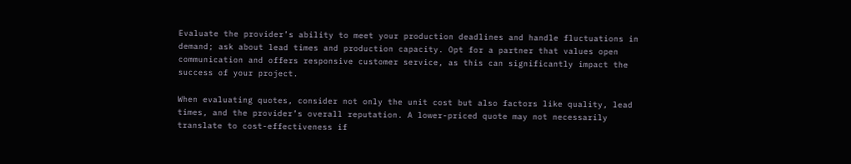Evaluate the provider’s ability to meet your production deadlines and handle fluctuations in demand; ask about lead times and production capacity. Opt for a partner that values open communication and offers responsive customer service, as this can significantly impact the success of your project.

When evaluating quotes, consider not only the unit cost but also factors like quality, lead times, and the provider’s overall reputation. A lower-priced quote may not necessarily translate to cost-effectiveness if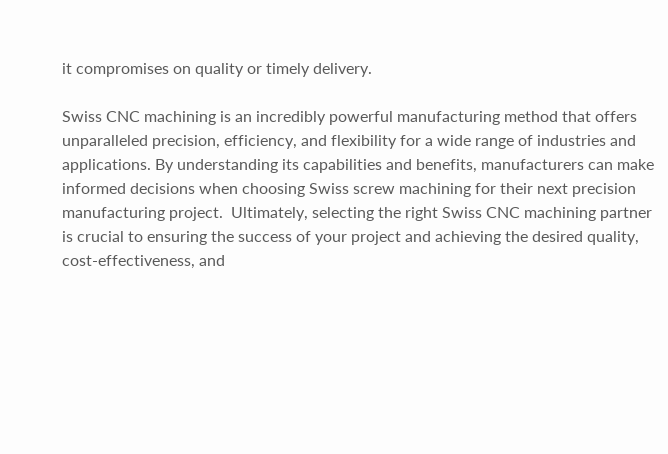it compromises on quality or timely delivery.

Swiss CNC machining is an incredibly powerful manufacturing method that offers unparalleled precision, efficiency, and flexibility for a wide range of industries and applications. By understanding its capabilities and benefits, manufacturers can make informed decisions when choosing Swiss screw machining for their next precision manufacturing project.  Ultimately, selecting the right Swiss CNC machining partner is crucial to ensuring the success of your project and achieving the desired quality, cost-effectiveness, and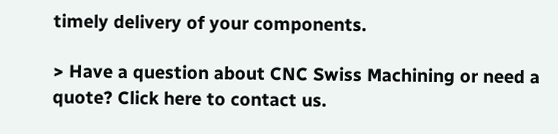timely delivery of your components.

> Have a question about CNC Swiss Machining or need a quote? Click here to contact us.